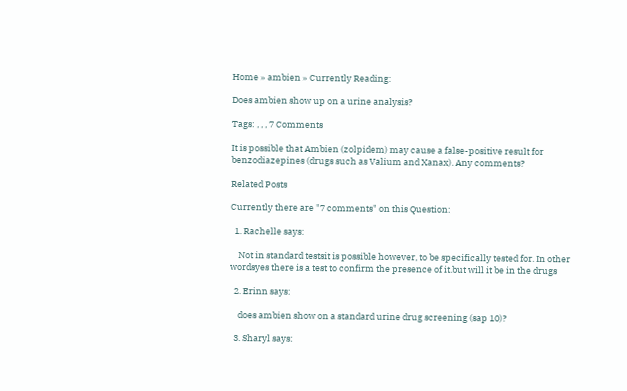Home » ambien » Currently Reading:

Does ambien show up on a urine analysis?

Tags: , , , 7 Comments

It is possible that Ambien (zolpidem) may cause a false-positive result for benzodiazepines (drugs such as Valium and Xanax). Any comments?

Related Posts

Currently there are "7 comments" on this Question:

  1. Rachelle says:

    Not in standard testsit is possible however, to be specifically tested for. In other wordsyes there is a test to confirm the presence of it.but will it be in the drugs

  2. Erinn says:

    does ambien show on a standard urine drug screening (sap 10)?

  3. Sharyl says: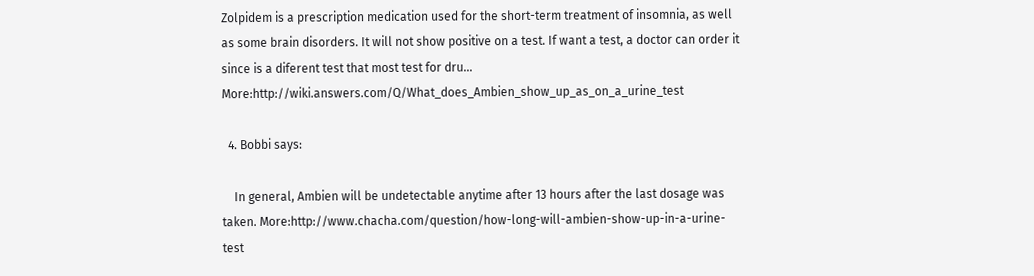Zolpidem is a prescription medication used for the short-term treatment of insomnia, as well as some brain disorders. It will not show positive on a test. If want a test, a doctor can order it since is a diferent test that most test for dru… More:http://wiki.answers.com/Q/What_does_Ambien_show_up_as_on_a_urine_test

  4. Bobbi says:

    In general, Ambien will be undetectable anytime after 13 hours after the last dosage was taken. More:http://www.chacha.com/question/how-long-will-ambien-show-up-in-a-urine-test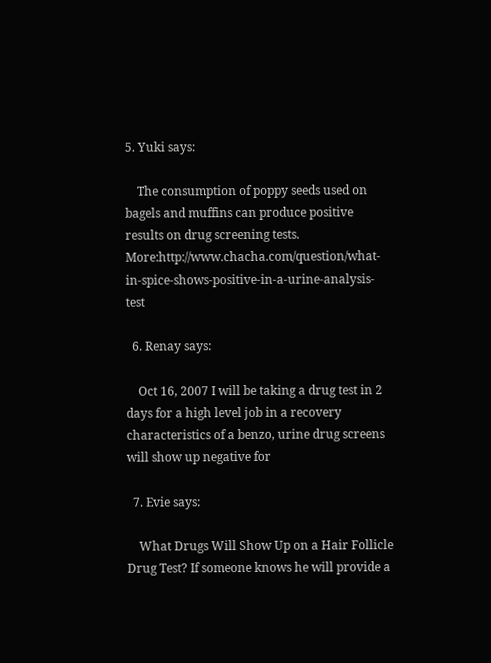5. Yuki says:

    The consumption of poppy seeds used on bagels and muffins can produce positive results on drug screening tests. More:http://www.chacha.com/question/what-in-spice-shows-positive-in-a-urine-analysis-test

  6. Renay says:

    Oct 16, 2007 I will be taking a drug test in 2 days for a high level job in a recovery characteristics of a benzo, urine drug screens will show up negative for

  7. Evie says:

    What Drugs Will Show Up on a Hair Follicle Drug Test? If someone knows he will provide a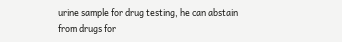urine sample for drug testing, he can abstain from drugs for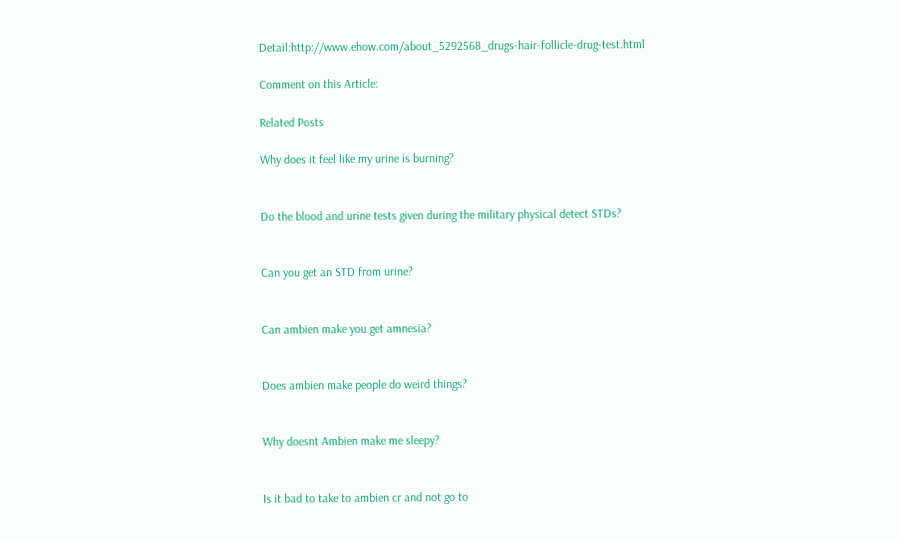Detail:http://www.ehow.com/about_5292568_drugs-hair-follicle-drug-test.html

Comment on this Article:

Related Posts

Why does it feel like my urine is burning?


Do the blood and urine tests given during the military physical detect STDs?


Can you get an STD from urine?


Can ambien make you get amnesia?


Does ambien make people do weird things?


Why doesnt Ambien make me sleepy?


Is it bad to take to ambien cr and not go to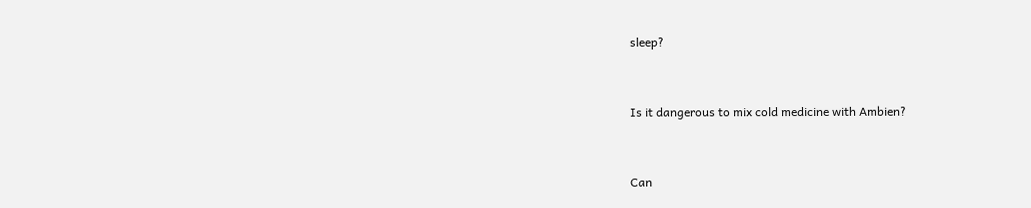sleep?


Is it dangerous to mix cold medicine with Ambien?


Can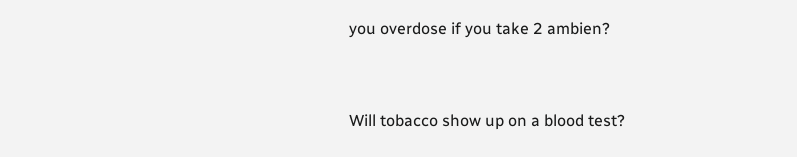you overdose if you take 2 ambien?


Will tobacco show up on a blood test?